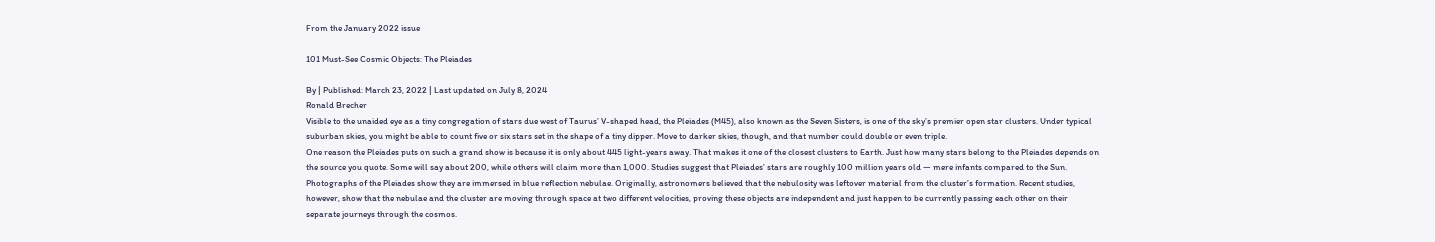From the January 2022 issue

101 Must-See Cosmic Objects: The Pleiades

By | Published: March 23, 2022 | Last updated on July 8, 2024
Ronald Brecher
Visible to the unaided eye as a tiny congregation of stars due west of Taurus’ V-shaped head, the Pleiades (M45), also known as the Seven Sisters, is one of the sky’s premier open star clusters. Under typical suburban skies, you might be able to count five or six stars set in the shape of a tiny dipper. Move to darker skies, though, and that number could double or even triple.
One reason the Pleiades puts on such a grand show is because it is only about 445 light-years away. That makes it one of the closest clusters to Earth. Just how many stars belong to the Pleiades depends on the source you quote. Some will say about 200, while others will claim more than 1,000. Studies suggest that Pleiades’ stars are roughly 100 million years old — mere infants compared to the Sun.
Photographs of the Pleiades show they are immersed in blue reflection nebulae. Originally, astronomers believed that the nebulosity was leftover material from the cluster’s formation. Recent studies, however, show that the nebulae and the cluster are moving through space at two different velocities, proving these objects are independent and just happen to be currently passing each other on their separate journeys through the cosmos.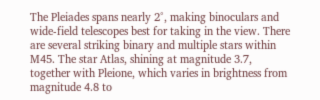The Pleiades spans nearly 2°, making binoculars and wide-field telescopes best for taking in the view. There are several striking binary and multiple stars within M45. The star Atlas, shining at magnitude 3.7, together with Pleione, which varies in brightness from magnitude 4.8 to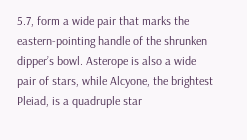5.7, form a wide pair that marks the eastern-pointing handle of the shrunken dipper’s bowl. Asterope is also a wide pair of stars, while Alcyone, the brightest Pleiad, is a quadruple star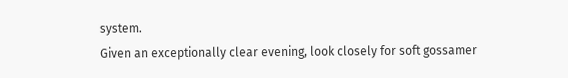system.
Given an exceptionally clear evening, look closely for soft gossamer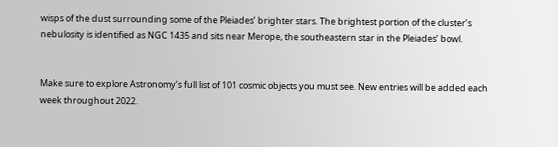wisps of the dust surrounding some of the Pleiades’ brighter stars. The brightest portion of the cluster’s nebulosity is identified as NGC 1435 and sits near Merope, the southeastern star in the Pleiades’ bowl.


Make sure to explore Astronomy’s full list of 101 cosmic objects you must see. New entries will be added each week throughout 2022.